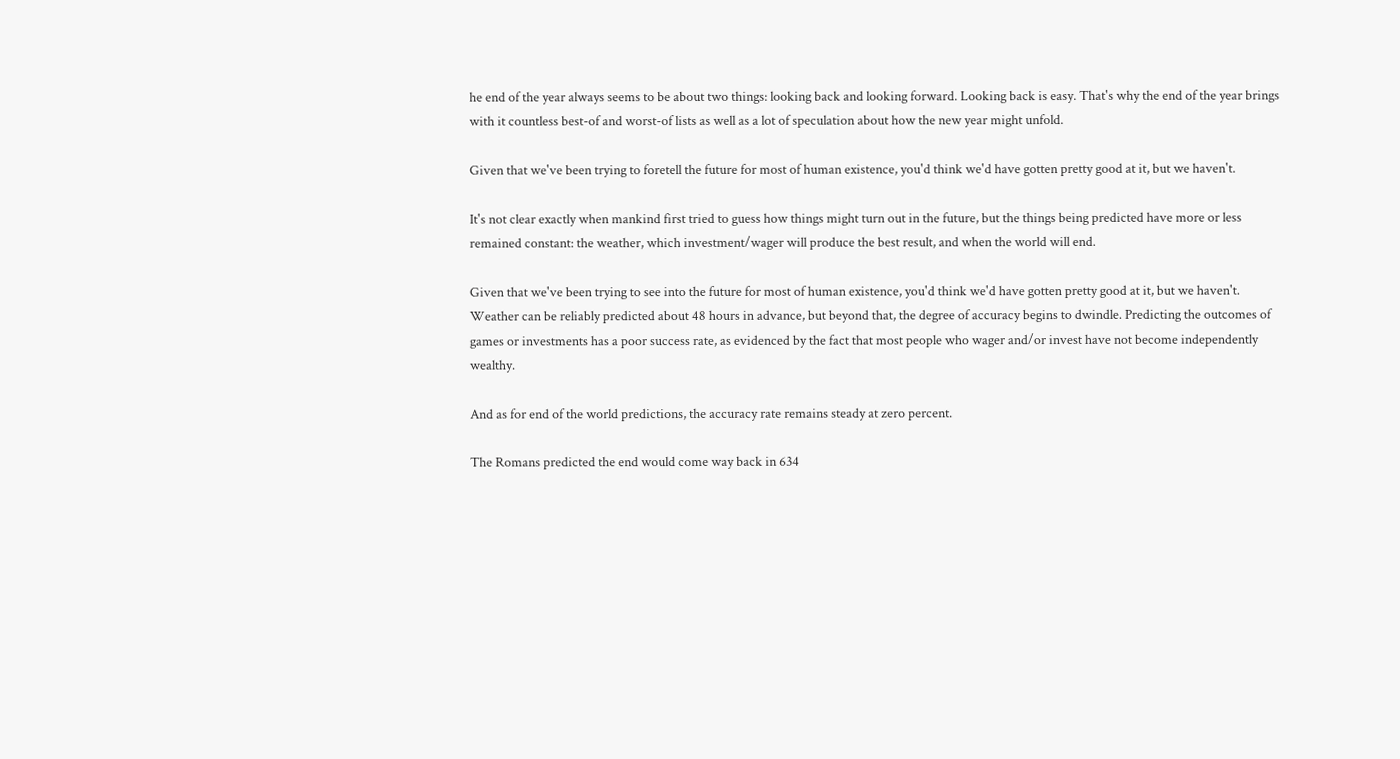he end of the year always seems to be about two things: looking back and looking forward. Looking back is easy. That's why the end of the year brings with it countless best-of and worst-of lists as well as a lot of speculation about how the new year might unfold.

Given that we've been trying to foretell the future for most of human existence, you'd think we'd have gotten pretty good at it, but we haven't.

It's not clear exactly when mankind first tried to guess how things might turn out in the future, but the things being predicted have more or less remained constant: the weather, which investment/wager will produce the best result, and when the world will end.

Given that we've been trying to see into the future for most of human existence, you'd think we'd have gotten pretty good at it, but we haven't. Weather can be reliably predicted about 48 hours in advance, but beyond that, the degree of accuracy begins to dwindle. Predicting the outcomes of games or investments has a poor success rate, as evidenced by the fact that most people who wager and/or invest have not become independently wealthy.

And as for end of the world predictions, the accuracy rate remains steady at zero percent.

The Romans predicted the end would come way back in 634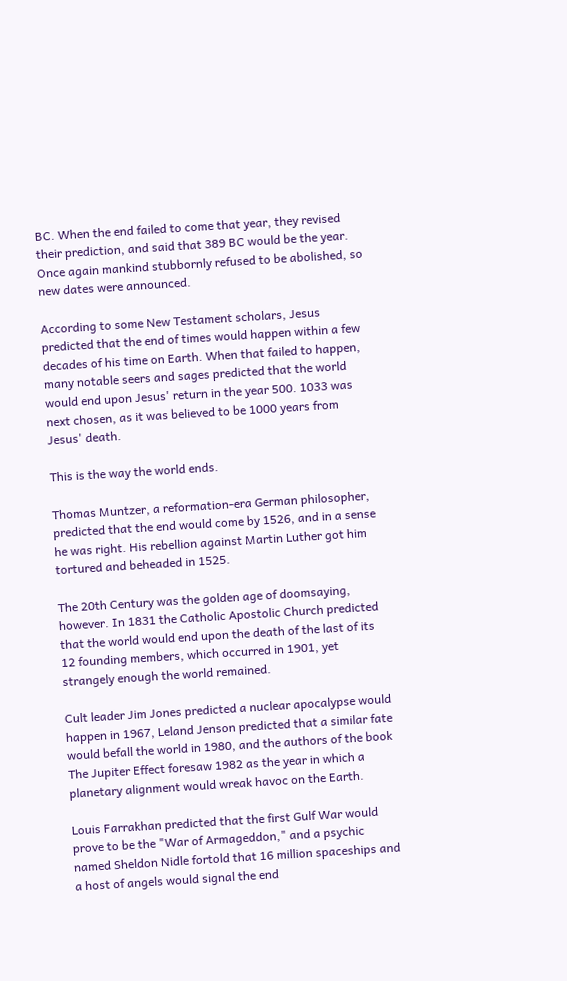BC. When the end failed to come that year, they revised their prediction, and said that 389 BC would be the year. Once again mankind stubbornly refused to be abolished, so new dates were announced.

According to some New Testament scholars, Jesus predicted that the end of times would happen within a few decades of his time on Earth. When that failed to happen, many notable seers and sages predicted that the world would end upon Jesus' return in the year 500. 1033 was next chosen, as it was believed to be 1000 years from Jesus' death.

This is the way the world ends.

Thomas Muntzer, a reformation-era German philosopher, predicted that the end would come by 1526, and in a sense he was right. His rebellion against Martin Luther got him tortured and beheaded in 1525.

The 20th Century was the golden age of doomsaying, however. In 1831 the Catholic Apostolic Church predicted that the world would end upon the death of the last of its 12 founding members, which occurred in 1901, yet strangely enough the world remained.

Cult leader Jim Jones predicted a nuclear apocalypse would happen in 1967, Leland Jenson predicted that a similar fate would befall the world in 1980, and the authors of the book The Jupiter Effect foresaw 1982 as the year in which a planetary alignment would wreak havoc on the Earth.

Louis Farrakhan predicted that the first Gulf War would prove to be the "War of Armageddon," and a psychic named Sheldon Nidle fortold that 16 million spaceships and a host of angels would signal the end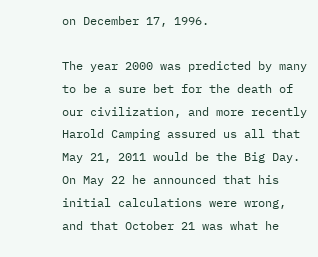on December 17, 1996.

The year 2000 was predicted by many to be a sure bet for the death of our civilization, and more recently Harold Camping assured us all that May 21, 2011 would be the Big Day. On May 22 he announced that his initial calculations were wrong, and that October 21 was what he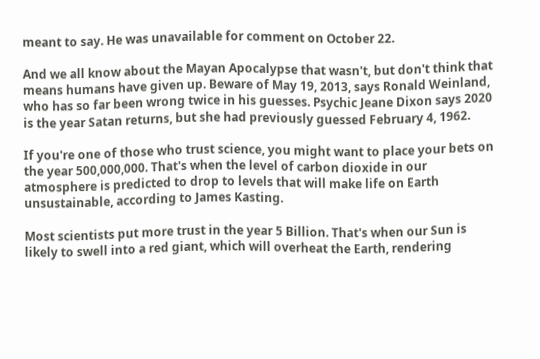meant to say. He was unavailable for comment on October 22.

And we all know about the Mayan Apocalypse that wasn't, but don't think that means humans have given up. Beware of May 19, 2013, says Ronald Weinland, who has so far been wrong twice in his guesses. Psychic Jeane Dixon says 2020 is the year Satan returns, but she had previously guessed February 4, 1962.

If you're one of those who trust science, you might want to place your bets on the year 500,000,000. That's when the level of carbon dioxide in our atmosphere is predicted to drop to levels that will make life on Earth unsustainable, according to James Kasting.

Most scientists put more trust in the year 5 Billion. That's when our Sun is likely to swell into a red giant, which will overheat the Earth, rendering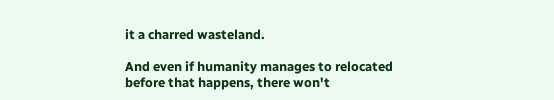it a charred wasteland.

And even if humanity manages to relocated before that happens, there won't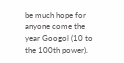be much hope for anyone come the year Googol (10 to the 100th power).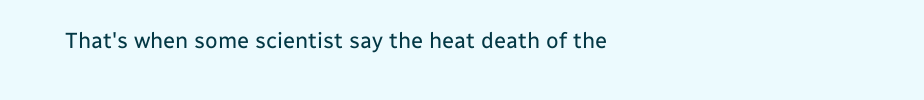That's when some scientist say the heat death of the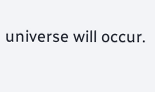universe will occur.